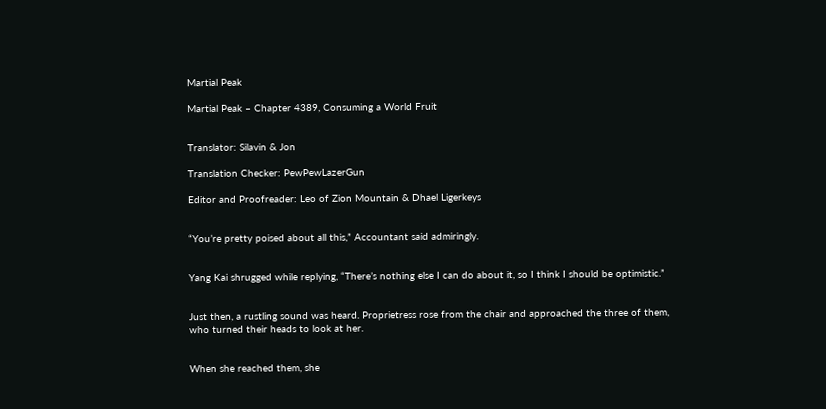Martial Peak

Martial Peak – Chapter 4389, Consuming a World Fruit


Translator: Silavin & Jon

Translation Checker: PewPewLazerGun

Editor and Proofreader: Leo of Zion Mountain & Dhael Ligerkeys


“You’re pretty poised about all this,” Accountant said admiringly.


Yang Kai shrugged while replying, “There’s nothing else I can do about it, so I think I should be optimistic.”


Just then, a rustling sound was heard. Proprietress rose from the chair and approached the three of them, who turned their heads to look at her.


When she reached them, she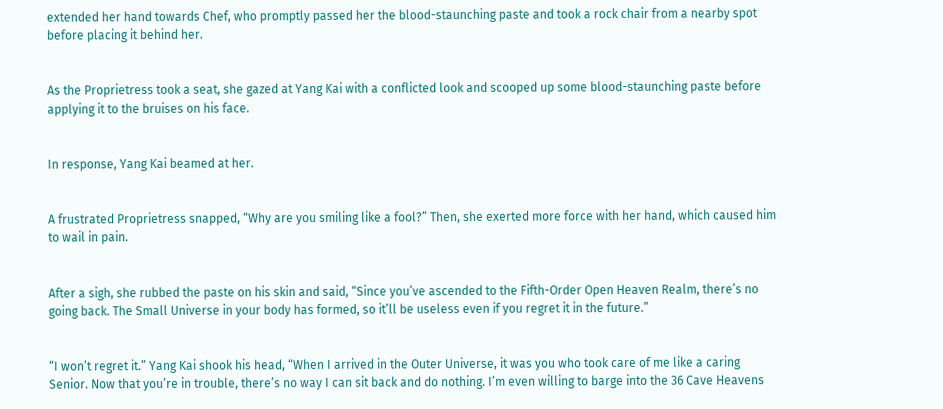extended her hand towards Chef, who promptly passed her the blood-staunching paste and took a rock chair from a nearby spot before placing it behind her.


As the Proprietress took a seat, she gazed at Yang Kai with a conflicted look and scooped up some blood-staunching paste before applying it to the bruises on his face.


In response, Yang Kai beamed at her.


A frustrated Proprietress snapped, “Why are you smiling like a fool?” Then, she exerted more force with her hand, which caused him to wail in pain.


After a sigh, she rubbed the paste on his skin and said, “Since you’ve ascended to the Fifth-Order Open Heaven Realm, there’s no going back. The Small Universe in your body has formed, so it’ll be useless even if you regret it in the future.”


“I won’t regret it.” Yang Kai shook his head, “When I arrived in the Outer Universe, it was you who took care of me like a caring Senior. Now that you’re in trouble, there’s no way I can sit back and do nothing. I’m even willing to barge into the 36 Cave Heavens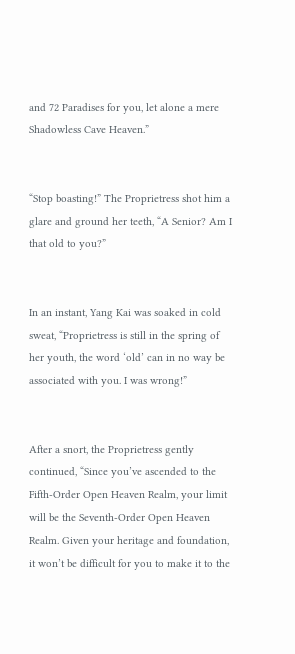and 72 Paradises for you, let alone a mere Shadowless Cave Heaven.”


“Stop boasting!” The Proprietress shot him a glare and ground her teeth, “A Senior? Am I that old to you?”


In an instant, Yang Kai was soaked in cold sweat, “Proprietress is still in the spring of her youth, the word ‘old’ can in no way be associated with you. I was wrong!”


After a snort, the Proprietress gently continued, “Since you’ve ascended to the Fifth-Order Open Heaven Realm, your limit will be the Seventh-Order Open Heaven Realm. Given your heritage and foundation, it won’t be difficult for you to make it to the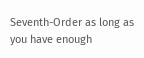Seventh-Order as long as you have enough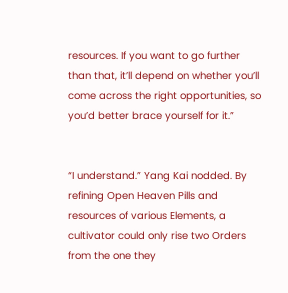resources. If you want to go further than that, it’ll depend on whether you’ll come across the right opportunities, so you’d better brace yourself for it.”


“I understand.” Yang Kai nodded. By refining Open Heaven Pills and resources of various Elements, a cultivator could only rise two Orders from the one they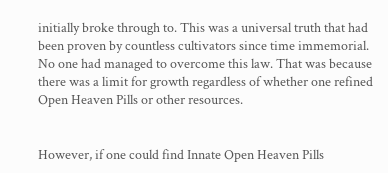initially broke through to. This was a universal truth that had been proven by countless cultivators since time immemorial. No one had managed to overcome this law. That was because there was a limit for growth regardless of whether one refined Open Heaven Pills or other resources.


However, if one could find Innate Open Heaven Pills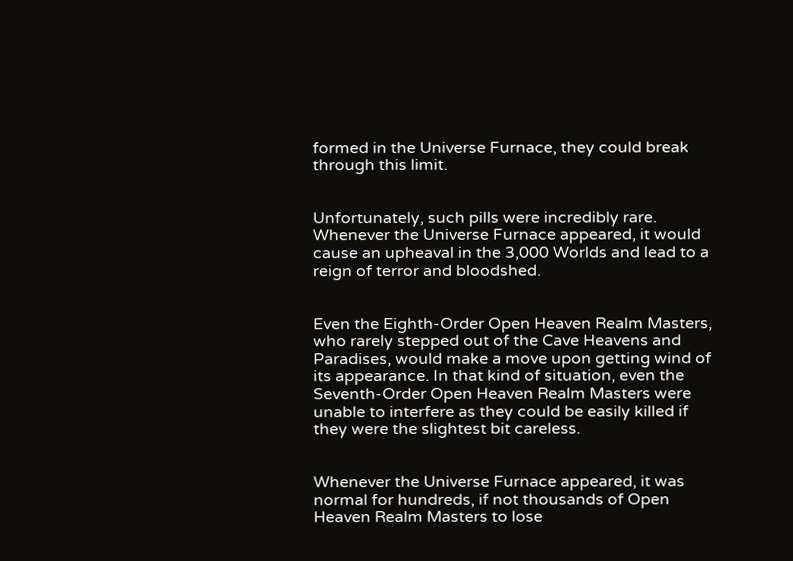formed in the Universe Furnace, they could break through this limit.


Unfortunately, such pills were incredibly rare. Whenever the Universe Furnace appeared, it would cause an upheaval in the 3,000 Worlds and lead to a reign of terror and bloodshed.


Even the Eighth-Order Open Heaven Realm Masters, who rarely stepped out of the Cave Heavens and Paradises, would make a move upon getting wind of its appearance. In that kind of situation, even the Seventh-Order Open Heaven Realm Masters were unable to interfere as they could be easily killed if they were the slightest bit careless.


Whenever the Universe Furnace appeared, it was normal for hundreds, if not thousands of Open Heaven Realm Masters to lose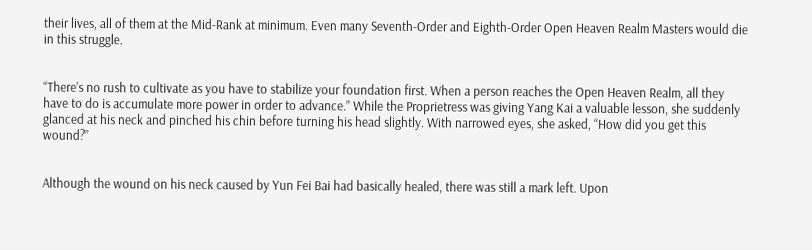their lives, all of them at the Mid-Rank at minimum. Even many Seventh-Order and Eighth-Order Open Heaven Realm Masters would die in this struggle.


“There’s no rush to cultivate as you have to stabilize your foundation first. When a person reaches the Open Heaven Realm, all they have to do is accumulate more power in order to advance.” While the Proprietress was giving Yang Kai a valuable lesson, she suddenly glanced at his neck and pinched his chin before turning his head slightly. With narrowed eyes, she asked, “How did you get this wound?”


Although the wound on his neck caused by Yun Fei Bai had basically healed, there was still a mark left. Upon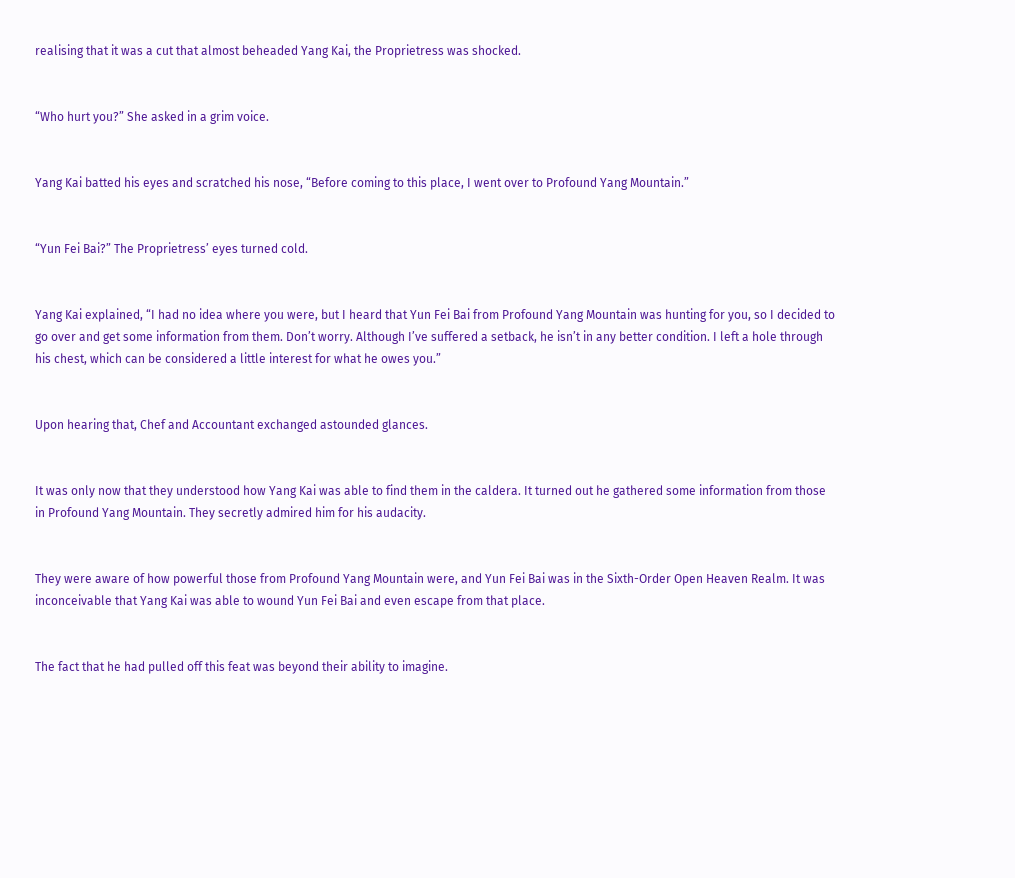realising that it was a cut that almost beheaded Yang Kai, the Proprietress was shocked.


“Who hurt you?” She asked in a grim voice.


Yang Kai batted his eyes and scratched his nose, “Before coming to this place, I went over to Profound Yang Mountain.”


“Yun Fei Bai?” The Proprietress’ eyes turned cold.


Yang Kai explained, “I had no idea where you were, but I heard that Yun Fei Bai from Profound Yang Mountain was hunting for you, so I decided to go over and get some information from them. Don’t worry. Although I’ve suffered a setback, he isn’t in any better condition. I left a hole through his chest, which can be considered a little interest for what he owes you.”


Upon hearing that, Chef and Accountant exchanged astounded glances.


It was only now that they understood how Yang Kai was able to find them in the caldera. It turned out he gathered some information from those in Profound Yang Mountain. They secretly admired him for his audacity.


They were aware of how powerful those from Profound Yang Mountain were, and Yun Fei Bai was in the Sixth-Order Open Heaven Realm. It was inconceivable that Yang Kai was able to wound Yun Fei Bai and even escape from that place.


The fact that he had pulled off this feat was beyond their ability to imagine.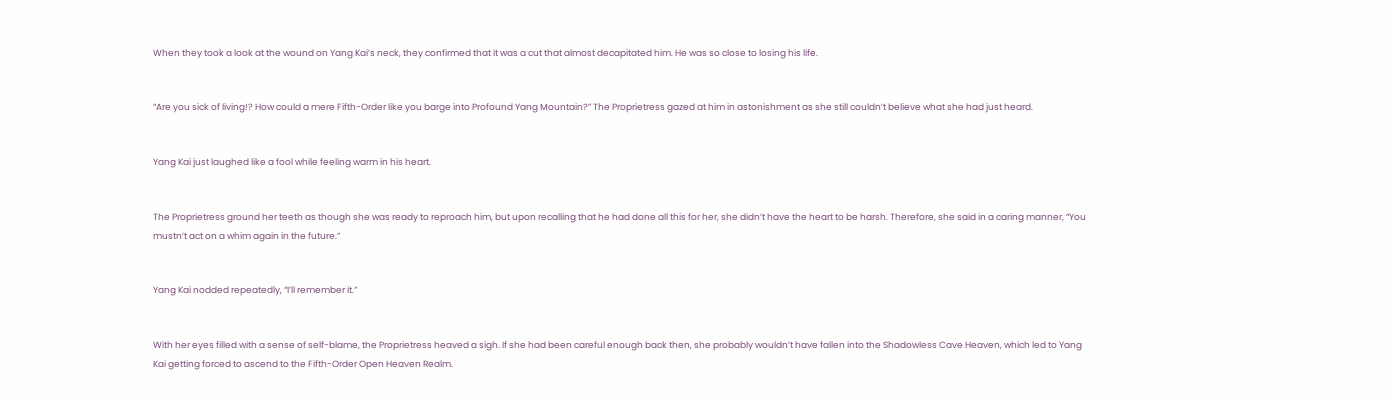When they took a look at the wound on Yang Kai’s neck, they confirmed that it was a cut that almost decapitated him. He was so close to losing his life.


“Are you sick of living!? How could a mere Fifth-Order like you barge into Profound Yang Mountain?” The Proprietress gazed at him in astonishment as she still couldn’t believe what she had just heard.


Yang Kai just laughed like a fool while feeling warm in his heart.


The Proprietress ground her teeth as though she was ready to reproach him, but upon recalling that he had done all this for her, she didn’t have the heart to be harsh. Therefore, she said in a caring manner, “You mustn’t act on a whim again in the future.”


Yang Kai nodded repeatedly, “I’ll remember it.”


With her eyes filled with a sense of self-blame, the Proprietress heaved a sigh. If she had been careful enough back then, she probably wouldn’t have fallen into the Shadowless Cave Heaven, which led to Yang Kai getting forced to ascend to the Fifth-Order Open Heaven Realm.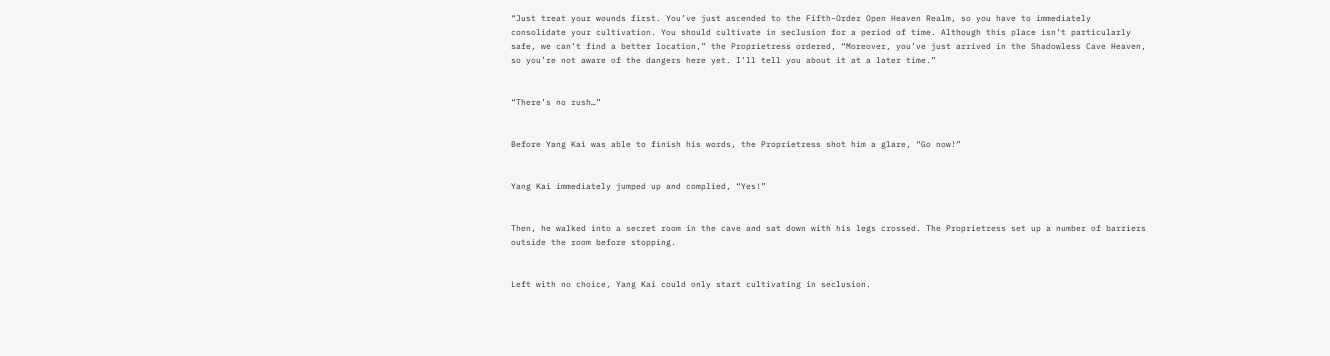“Just treat your wounds first. You’ve just ascended to the Fifth-Order Open Heaven Realm, so you have to immediately consolidate your cultivation. You should cultivate in seclusion for a period of time. Although this place isn’t particularly safe, we can’t find a better location,” the Proprietress ordered, “Moreover, you’ve just arrived in the Shadowless Cave Heaven, so you’re not aware of the dangers here yet. I’ll tell you about it at a later time.”


“There’s no rush…”


Before Yang Kai was able to finish his words, the Proprietress shot him a glare, “Go now!”


Yang Kai immediately jumped up and complied, “Yes!”


Then, he walked into a secret room in the cave and sat down with his legs crossed. The Proprietress set up a number of barriers outside the room before stopping.


Left with no choice, Yang Kai could only start cultivating in seclusion.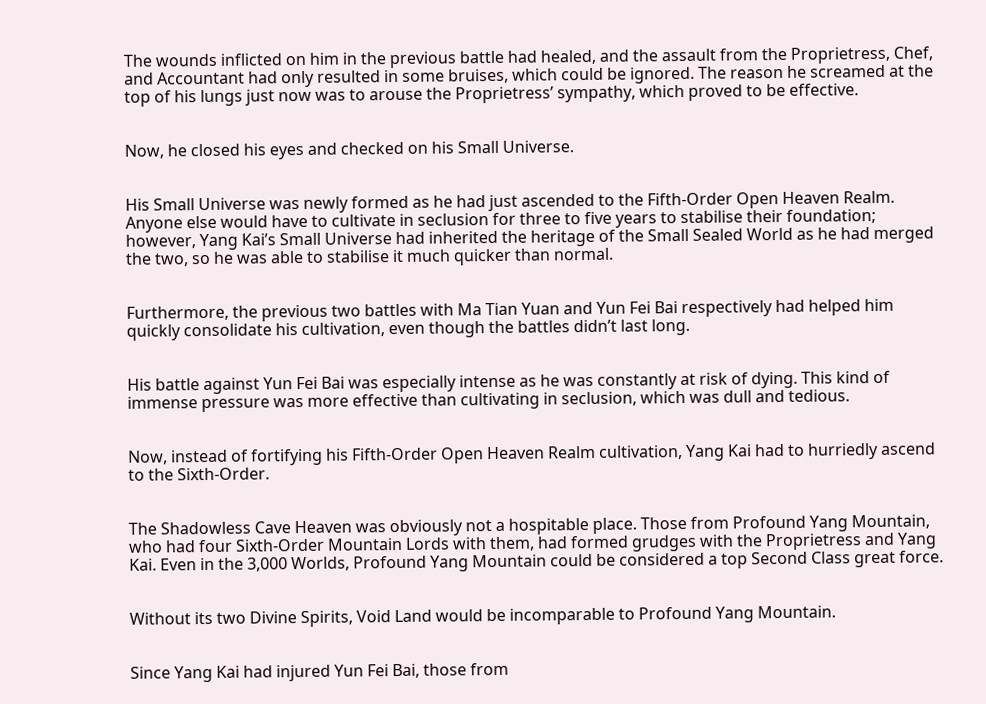The wounds inflicted on him in the previous battle had healed, and the assault from the Proprietress, Chef, and Accountant had only resulted in some bruises, which could be ignored. The reason he screamed at the top of his lungs just now was to arouse the Proprietress’ sympathy, which proved to be effective.


Now, he closed his eyes and checked on his Small Universe.


His Small Universe was newly formed as he had just ascended to the Fifth-Order Open Heaven Realm. Anyone else would have to cultivate in seclusion for three to five years to stabilise their foundation; however, Yang Kai’s Small Universe had inherited the heritage of the Small Sealed World as he had merged the two, so he was able to stabilise it much quicker than normal.


Furthermore, the previous two battles with Ma Tian Yuan and Yun Fei Bai respectively had helped him quickly consolidate his cultivation, even though the battles didn’t last long.


His battle against Yun Fei Bai was especially intense as he was constantly at risk of dying. This kind of immense pressure was more effective than cultivating in seclusion, which was dull and tedious.


Now, instead of fortifying his Fifth-Order Open Heaven Realm cultivation, Yang Kai had to hurriedly ascend to the Sixth-Order.


The Shadowless Cave Heaven was obviously not a hospitable place. Those from Profound Yang Mountain, who had four Sixth-Order Mountain Lords with them, had formed grudges with the Proprietress and Yang Kai. Even in the 3,000 Worlds, Profound Yang Mountain could be considered a top Second Class great force.


Without its two Divine Spirits, Void Land would be incomparable to Profound Yang Mountain.


Since Yang Kai had injured Yun Fei Bai, those from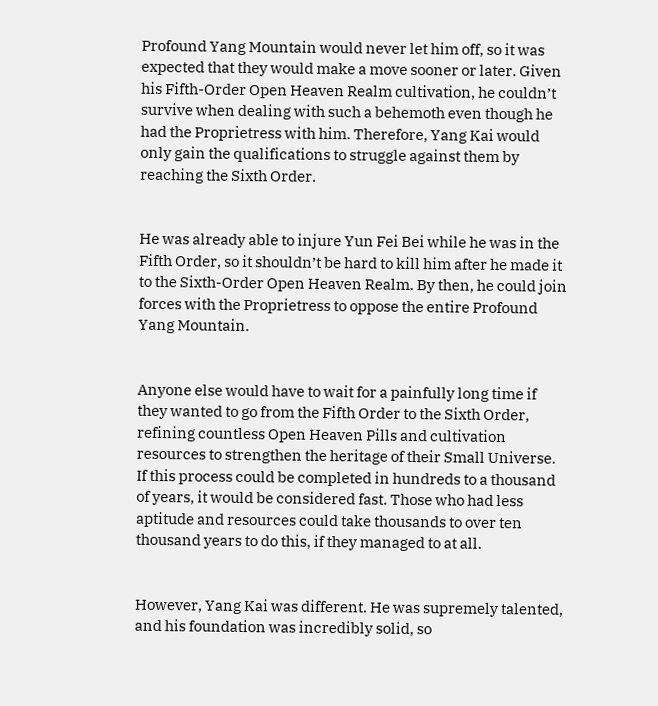Profound Yang Mountain would never let him off, so it was expected that they would make a move sooner or later. Given his Fifth-Order Open Heaven Realm cultivation, he couldn’t survive when dealing with such a behemoth even though he had the Proprietress with him. Therefore, Yang Kai would only gain the qualifications to struggle against them by reaching the Sixth Order.


He was already able to injure Yun Fei Bei while he was in the Fifth Order, so it shouldn’t be hard to kill him after he made it to the Sixth-Order Open Heaven Realm. By then, he could join forces with the Proprietress to oppose the entire Profound Yang Mountain.


Anyone else would have to wait for a painfully long time if they wanted to go from the Fifth Order to the Sixth Order, refining countless Open Heaven Pills and cultivation resources to strengthen the heritage of their Small Universe. If this process could be completed in hundreds to a thousand of years, it would be considered fast. Those who had less aptitude and resources could take thousands to over ten thousand years to do this, if they managed to at all.


However, Yang Kai was different. He was supremely talented, and his foundation was incredibly solid, so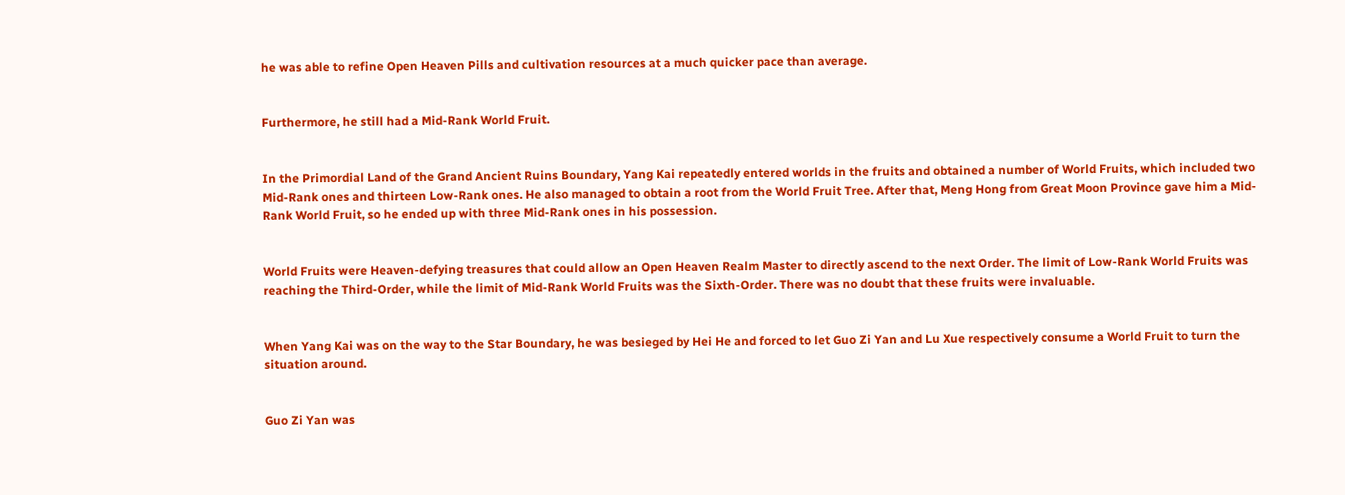he was able to refine Open Heaven Pills and cultivation resources at a much quicker pace than average.


Furthermore, he still had a Mid-Rank World Fruit.


In the Primordial Land of the Grand Ancient Ruins Boundary, Yang Kai repeatedly entered worlds in the fruits and obtained a number of World Fruits, which included two Mid-Rank ones and thirteen Low-Rank ones. He also managed to obtain a root from the World Fruit Tree. After that, Meng Hong from Great Moon Province gave him a Mid-Rank World Fruit, so he ended up with three Mid-Rank ones in his possession.


World Fruits were Heaven-defying treasures that could allow an Open Heaven Realm Master to directly ascend to the next Order. The limit of Low-Rank World Fruits was reaching the Third-Order, while the limit of Mid-Rank World Fruits was the Sixth-Order. There was no doubt that these fruits were invaluable.


When Yang Kai was on the way to the Star Boundary, he was besieged by Hei He and forced to let Guo Zi Yan and Lu Xue respectively consume a World Fruit to turn the situation around.


Guo Zi Yan was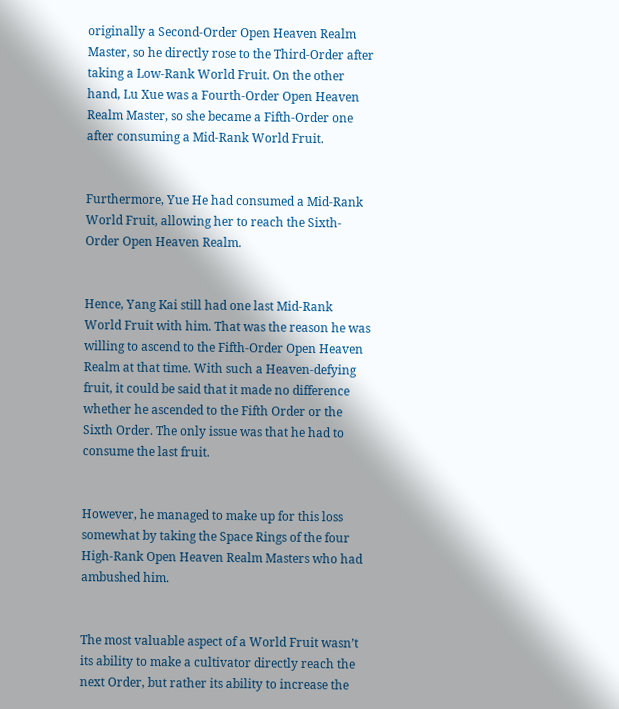originally a Second-Order Open Heaven Realm Master, so he directly rose to the Third-Order after taking a Low-Rank World Fruit. On the other hand, Lu Xue was a Fourth-Order Open Heaven Realm Master, so she became a Fifth-Order one after consuming a Mid-Rank World Fruit.


Furthermore, Yue He had consumed a Mid-Rank World Fruit, allowing her to reach the Sixth-Order Open Heaven Realm.


Hence, Yang Kai still had one last Mid-Rank World Fruit with him. That was the reason he was willing to ascend to the Fifth-Order Open Heaven Realm at that time. With such a Heaven-defying fruit, it could be said that it made no difference whether he ascended to the Fifth Order or the Sixth Order. The only issue was that he had to consume the last fruit.


However, he managed to make up for this loss somewhat by taking the Space Rings of the four High-Rank Open Heaven Realm Masters who had ambushed him.


The most valuable aspect of a World Fruit wasn’t its ability to make a cultivator directly reach the next Order, but rather its ability to increase the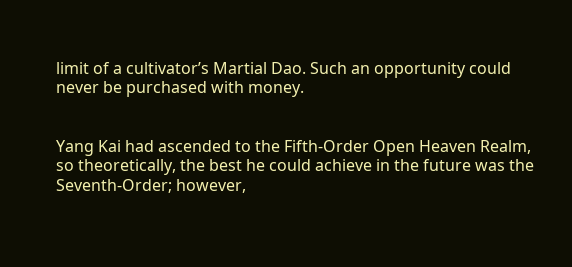limit of a cultivator’s Martial Dao. Such an opportunity could never be purchased with money.


Yang Kai had ascended to the Fifth-Order Open Heaven Realm, so theoretically, the best he could achieve in the future was the Seventh-Order; however,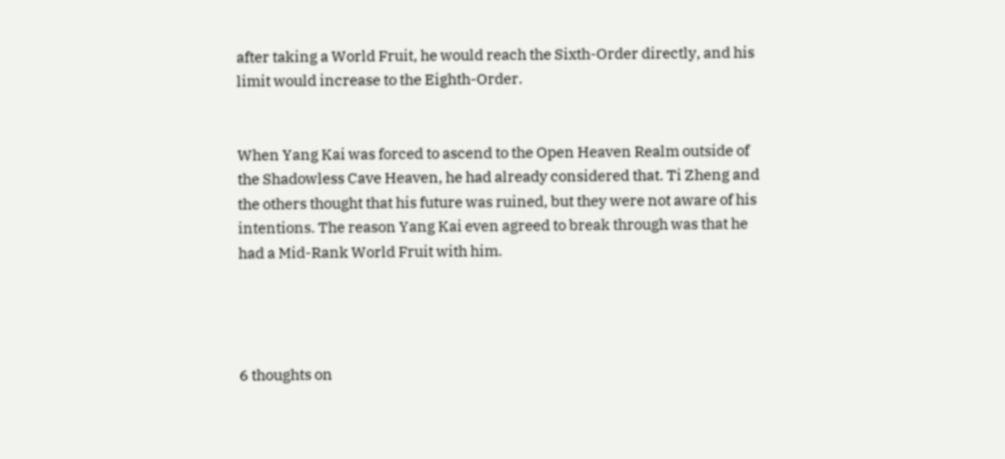after taking a World Fruit, he would reach the Sixth-Order directly, and his limit would increase to the Eighth-Order.


When Yang Kai was forced to ascend to the Open Heaven Realm outside of the Shadowless Cave Heaven, he had already considered that. Ti Zheng and the others thought that his future was ruined, but they were not aware of his intentions. The reason Yang Kai even agreed to break through was that he had a Mid-Rank World Fruit with him.




6 thoughts on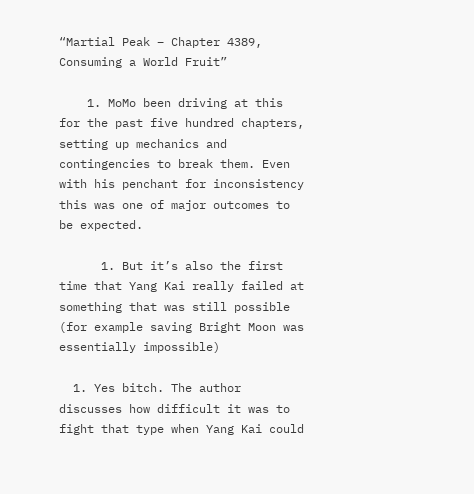“Martial Peak – Chapter 4389, Consuming a World Fruit”

    1. MoMo been driving at this for the past five hundred chapters, setting up mechanics and contingencies to break them. Even with his penchant for inconsistency this was one of major outcomes to be expected.

      1. But it’s also the first time that Yang Kai really failed at something that was still possible (for example saving Bright Moon was essentially impossible)

  1. Yes bitch. The author discusses how difficult it was to fight that type when Yang Kai could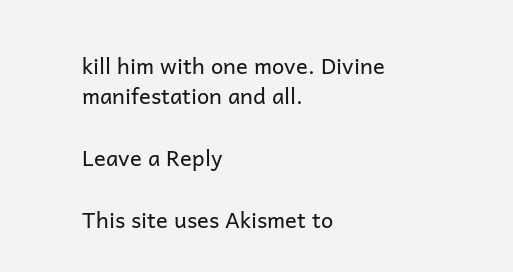kill him with one move. Divine manifestation and all.

Leave a Reply

This site uses Akismet to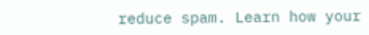reduce spam. Learn how your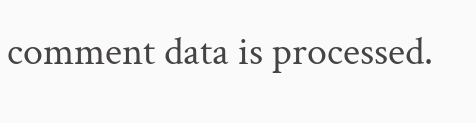comment data is processed.